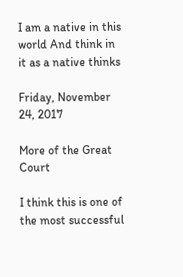I am a native in this world And think in it as a native thinks

Friday, November 24, 2017

More of the Great Court

I think this is one of the most successful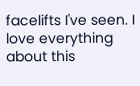facelifts I've seen. I love everything about this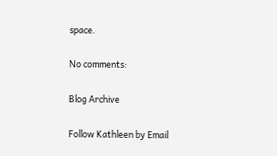space.

No comments:

Blog Archive

Follow Kathleen by Email